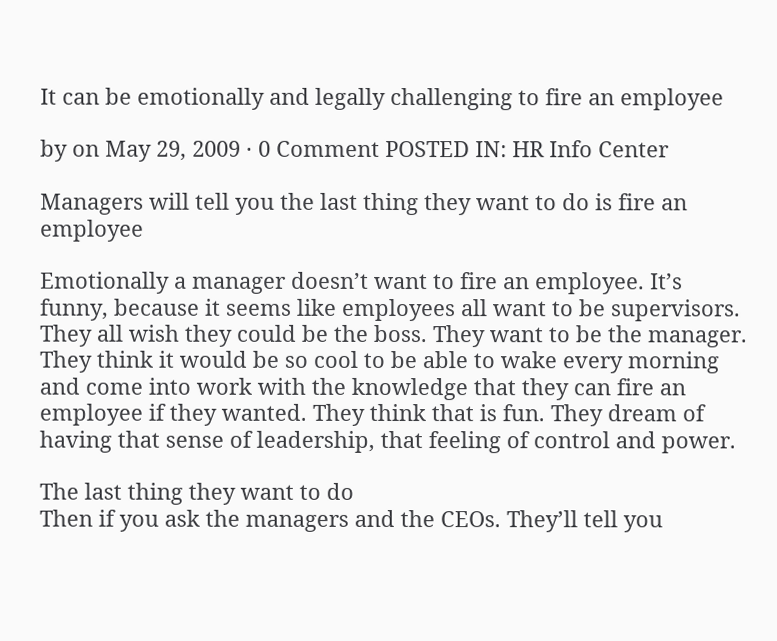It can be emotionally and legally challenging to fire an employee

by on May 29, 2009 · 0 Comment POSTED IN: HR Info Center

Managers will tell you the last thing they want to do is fire an employee

Emotionally a manager doesn’t want to fire an employee. It’s funny, because it seems like employees all want to be supervisors. They all wish they could be the boss. They want to be the manager. They think it would be so cool to be able to wake every morning and come into work with the knowledge that they can fire an employee if they wanted. They think that is fun. They dream of having that sense of leadership, that feeling of control and power.

The last thing they want to do
Then if you ask the managers and the CEOs. They’ll tell you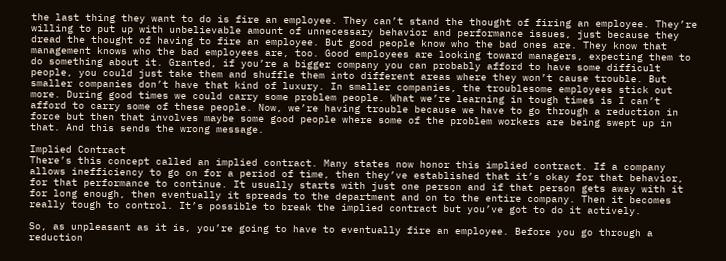the last thing they want to do is fire an employee. They can’t stand the thought of firing an employee. They’re willing to put up with unbelievable amount of unnecessary behavior and performance issues, just because they dread the thought of having to fire an employee. But good people know who the bad ones are. They know that management knows who the bad employees are, too. Good employees are looking toward managers, expecting them to do something about it. Granted, if you’re a bigger company you can probably afford to have some difficult people, you could just take them and shuffle them into different areas where they won’t cause trouble. But smaller companies don’t have that kind of luxury. In smaller companies, the troublesome employees stick out more. During good times we could carry some problem people. What we’re learning in tough times is I can’t afford to carry some of these people. Now, we’re having trouble because we have to go through a reduction in force but then that involves maybe some good people where some of the problem workers are being swept up in that. And this sends the wrong message.

Implied Contract
There’s this concept called an implied contract. Many states now honor this implied contract. If a company allows inefficiency to go on for a period of time, then they’ve established that it’s okay for that behavior, for that performance to continue. It usually starts with just one person and if that person gets away with it for long enough, then eventually it spreads to the department and on to the entire company. Then it becomes really tough to control. It’s possible to break the implied contract but you’ve got to do it actively.

So, as unpleasant as it is, you’re going to have to eventually fire an employee. Before you go through a reduction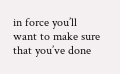in force you’ll want to make sure that you’ve done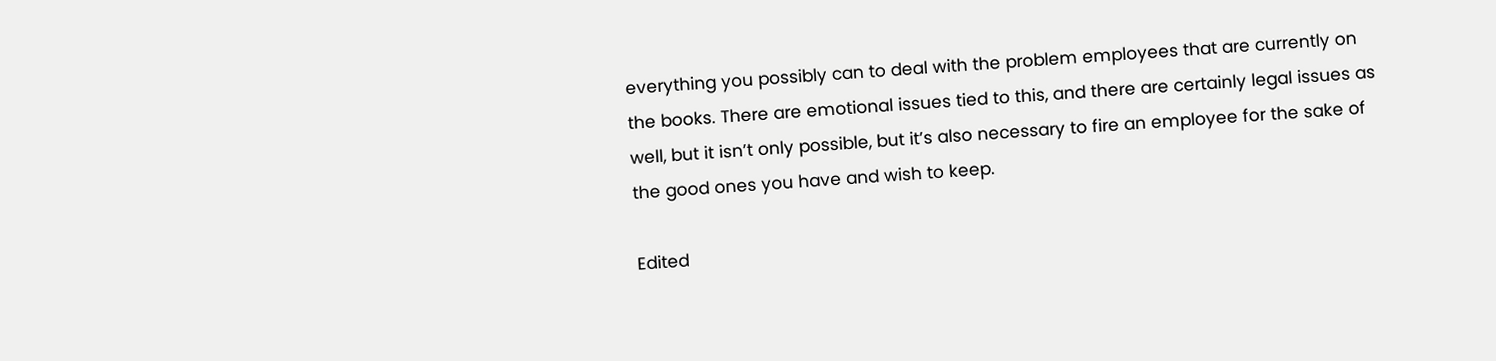everything you possibly can to deal with the problem employees that are currently on the books. There are emotional issues tied to this, and there are certainly legal issues as well, but it isn’t only possible, but it’s also necessary to fire an employee for the sake of the good ones you have and wish to keep.

Edited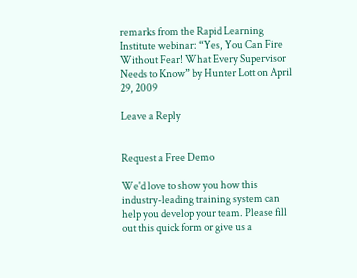remarks from the Rapid Learning Institute webinar: “Yes, You Can Fire Without Fear! What Every Supervisor Needs to Know” by Hunter Lott on April 29, 2009

Leave a Reply


Request a Free Demo

We'd love to show you how this industry-leading training system can help you develop your team. Please fill out this quick form or give us a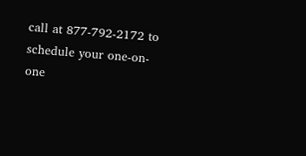call at 877-792-2172 to schedule your one-on-one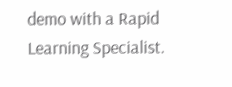demo with a Rapid Learning Specialist.